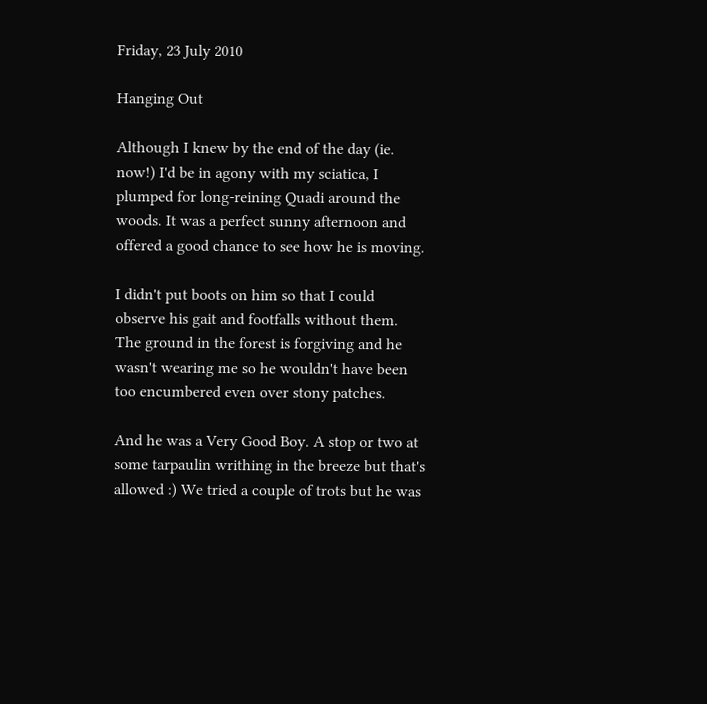Friday, 23 July 2010

Hanging Out

Although I knew by the end of the day (ie. now!) I'd be in agony with my sciatica, I plumped for long-reining Quadi around the woods. It was a perfect sunny afternoon and offered a good chance to see how he is moving.

I didn't put boots on him so that I could observe his gait and footfalls without them. The ground in the forest is forgiving and he wasn't wearing me so he wouldn't have been too encumbered even over stony patches.

And he was a Very Good Boy. A stop or two at some tarpaulin writhing in the breeze but that's allowed :) We tried a couple of trots but he was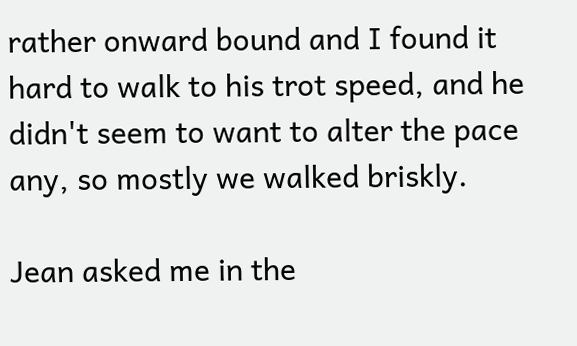rather onward bound and I found it hard to walk to his trot speed, and he didn't seem to want to alter the pace any, so mostly we walked briskly.

Jean asked me in the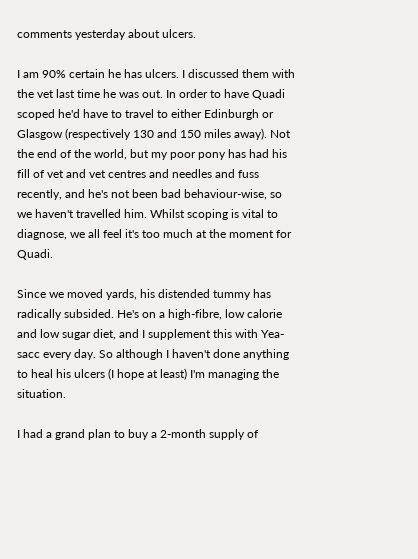comments yesterday about ulcers.

I am 90% certain he has ulcers. I discussed them with the vet last time he was out. In order to have Quadi scoped he'd have to travel to either Edinburgh or Glasgow (respectively 130 and 150 miles away). Not the end of the world, but my poor pony has had his fill of vet and vet centres and needles and fuss recently, and he's not been bad behaviour-wise, so we haven't travelled him. Whilst scoping is vital to diagnose, we all feel it's too much at the moment for Quadi.

Since we moved yards, his distended tummy has radically subsided. He's on a high-fibre, low calorie and low sugar diet, and I supplement this with Yea-sacc every day. So although I haven't done anything to heal his ulcers (I hope at least) I'm managing the situation.

I had a grand plan to buy a 2-month supply of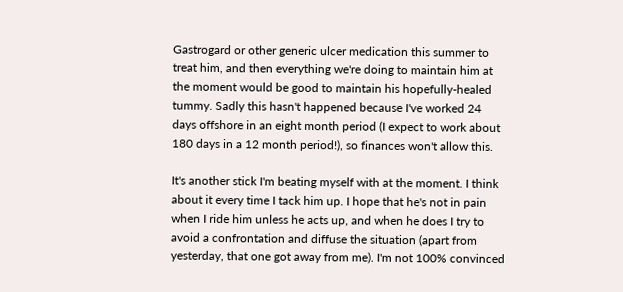Gastrogard or other generic ulcer medication this summer to treat him, and then everything we're doing to maintain him at the moment would be good to maintain his hopefully-healed tummy. Sadly this hasn't happened because I've worked 24 days offshore in an eight month period (I expect to work about 180 days in a 12 month period!), so finances won't allow this.

It's another stick I'm beating myself with at the moment. I think about it every time I tack him up. I hope that he's not in pain when I ride him unless he acts up, and when he does I try to avoid a confrontation and diffuse the situation (apart from yesterday, that one got away from me). I'm not 100% convinced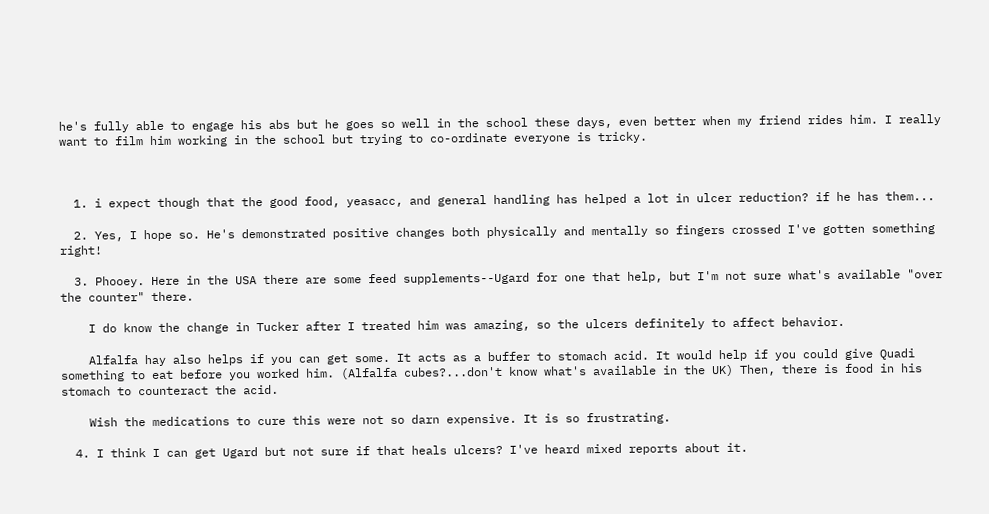he's fully able to engage his abs but he goes so well in the school these days, even better when my friend rides him. I really want to film him working in the school but trying to co-ordinate everyone is tricky.



  1. i expect though that the good food, yeasacc, and general handling has helped a lot in ulcer reduction? if he has them...

  2. Yes, I hope so. He's demonstrated positive changes both physically and mentally so fingers crossed I've gotten something right!

  3. Phooey. Here in the USA there are some feed supplements--Ugard for one that help, but I'm not sure what's available "over the counter" there.

    I do know the change in Tucker after I treated him was amazing, so the ulcers definitely to affect behavior.

    Alfalfa hay also helps if you can get some. It acts as a buffer to stomach acid. It would help if you could give Quadi something to eat before you worked him. (Alfalfa cubes?...don't know what's available in the UK) Then, there is food in his stomach to counteract the acid.

    Wish the medications to cure this were not so darn expensive. It is so frustrating.

  4. I think I can get Ugard but not sure if that heals ulcers? I've heard mixed reports about it.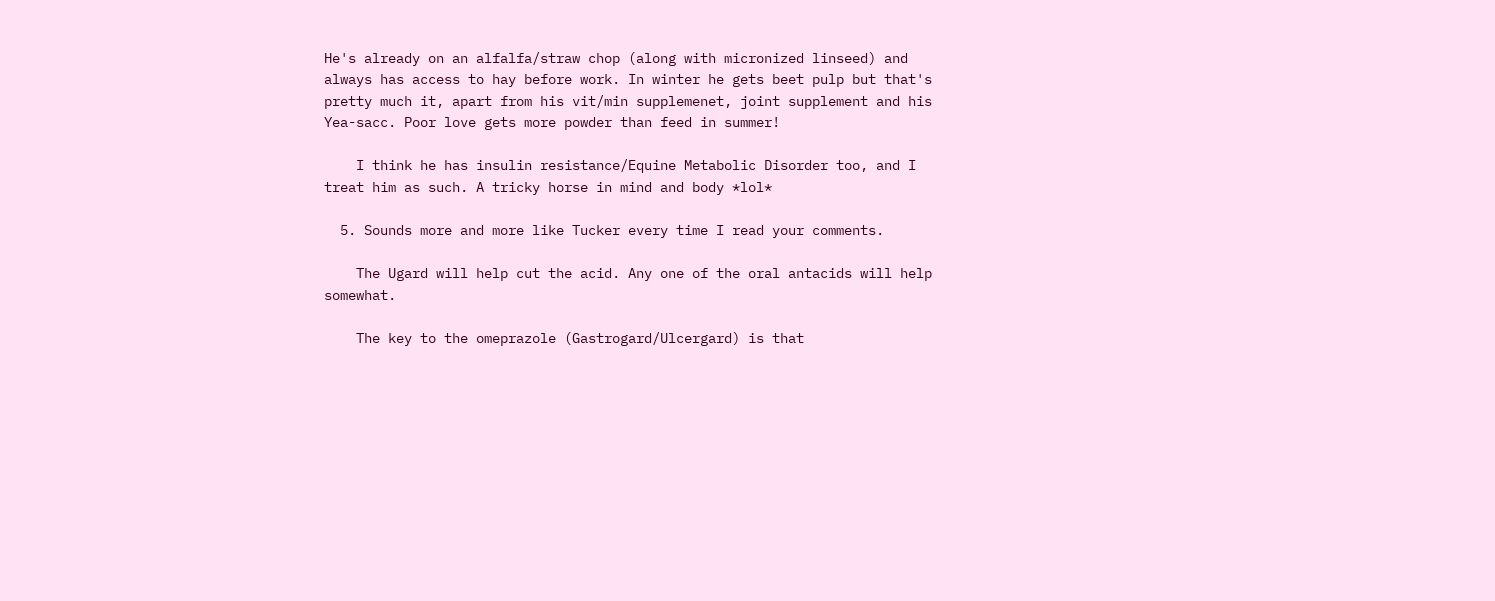He's already on an alfalfa/straw chop (along with micronized linseed) and always has access to hay before work. In winter he gets beet pulp but that's pretty much it, apart from his vit/min supplemenet, joint supplement and his Yea-sacc. Poor love gets more powder than feed in summer!

    I think he has insulin resistance/Equine Metabolic Disorder too, and I treat him as such. A tricky horse in mind and body *lol*

  5. Sounds more and more like Tucker every time I read your comments.

    The Ugard will help cut the acid. Any one of the oral antacids will help somewhat.

    The key to the omeprazole (Gastrogard/Ulcergard) is that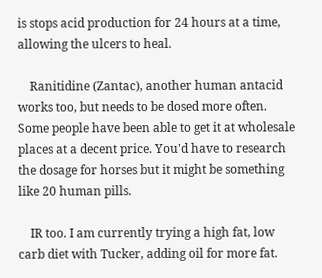is stops acid production for 24 hours at a time, allowing the ulcers to heal.

    Ranitidine (Zantac), another human antacid works too, but needs to be dosed more often. Some people have been able to get it at wholesale places at a decent price. You'd have to research the dosage for horses but it might be something like 20 human pills.

    IR too. I am currently trying a high fat, low carb diet with Tucker, adding oil for more fat.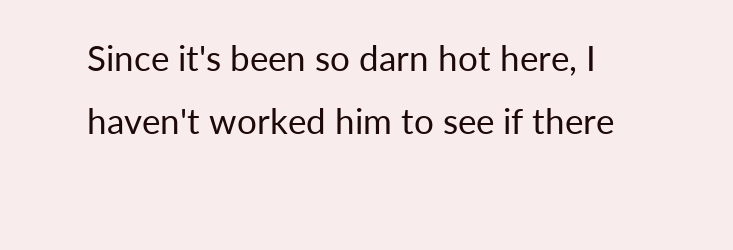Since it's been so darn hot here, I haven't worked him to see if there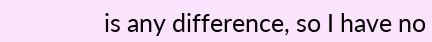is any difference, so I have no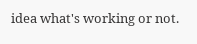idea what's working or not.